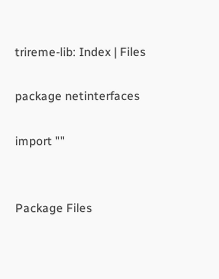trireme-lib: Index | Files

package netinterfaces

import ""


Package Files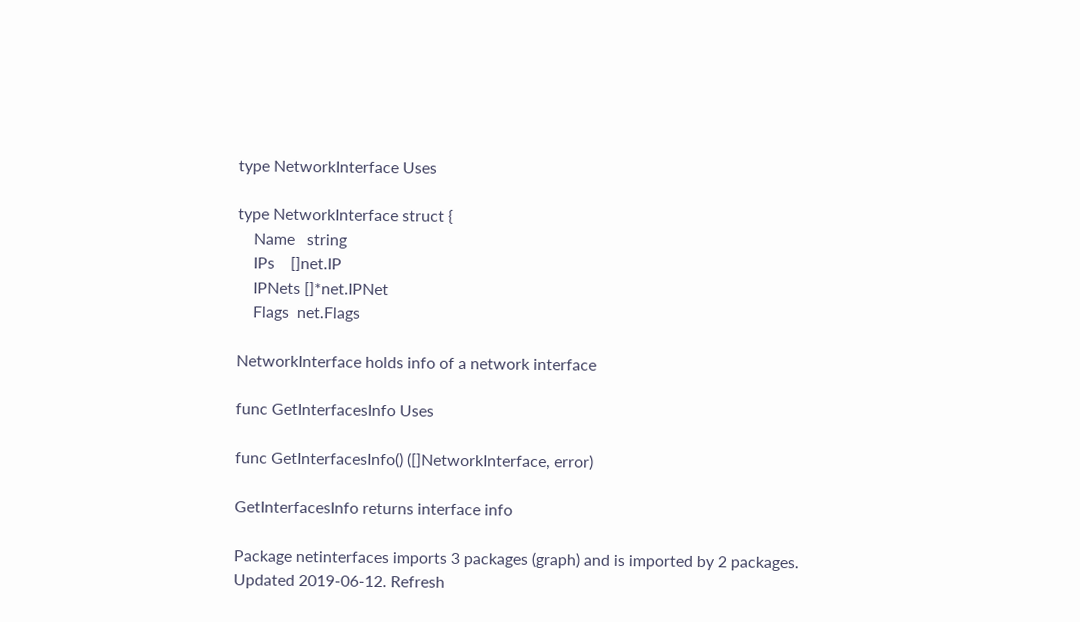type NetworkInterface Uses

type NetworkInterface struct {
    Name   string
    IPs    []net.IP
    IPNets []*net.IPNet
    Flags  net.Flags

NetworkInterface holds info of a network interface

func GetInterfacesInfo Uses

func GetInterfacesInfo() ([]NetworkInterface, error)

GetInterfacesInfo returns interface info

Package netinterfaces imports 3 packages (graph) and is imported by 2 packages. Updated 2019-06-12. Refresh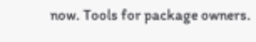now. Tools for package owners.